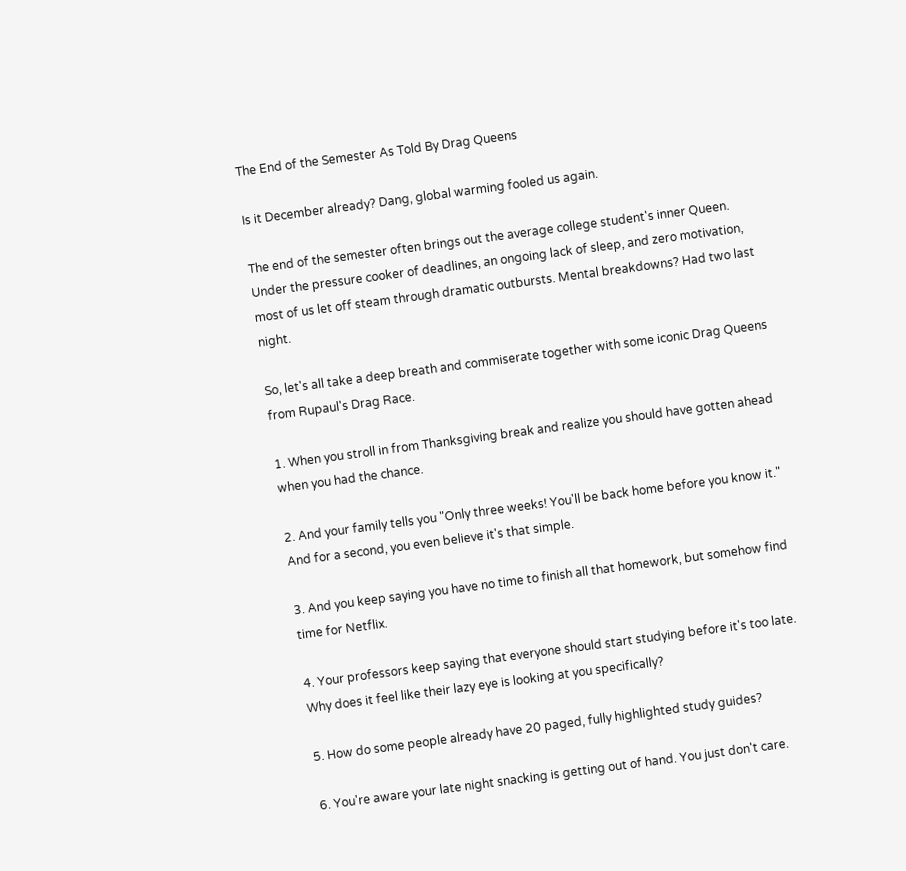The End of the Semester As Told By Drag Queens

Is it December already? Dang, global warming fooled us again.

The end of the semester often brings out the average college student's inner Queen. Under the pressure cooker of deadlines, an ongoing lack of sleep, and zero motivation, most of us let off steam through dramatic outbursts. Mental breakdowns? Had two last night.

So, let's all take a deep breath and commiserate together with some iconic Drag Queens from Rupaul's Drag Race.

1. When you stroll in from Thanksgiving break and realize you should have gotten ahead when you had the chance.

2. And your family tells you "Only three weeks! You'll be back home before you know it." And for a second, you even believe it's that simple.

3. And you keep saying you have no time to finish all that homework, but somehow find time for Netflix.

4. Your professors keep saying that everyone should start studying before it's too late. Why does it feel like their lazy eye is looking at you specifically?

5. How do some people already have 20 paged, fully highlighted study guides?

6. You're aware your late night snacking is getting out of hand. You just don't care.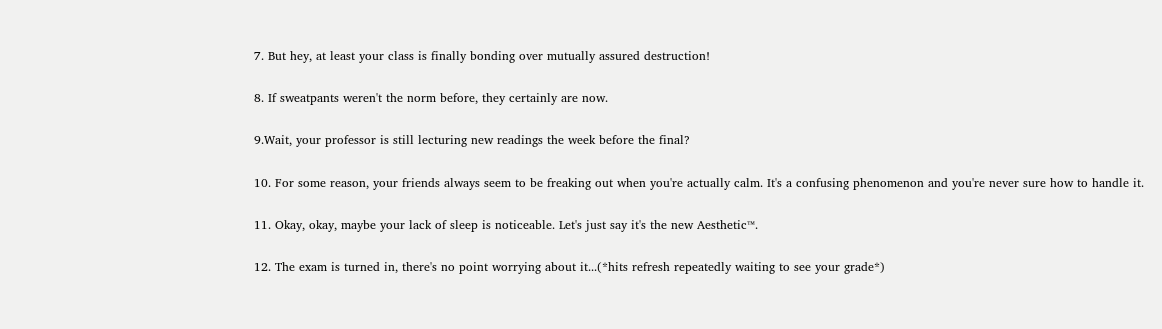7. But hey, at least your class is finally bonding over mutually assured destruction!

8. If sweatpants weren't the norm before, they certainly are now.

9.Wait, your professor is still lecturing new readings the week before the final?

10. For some reason, your friends always seem to be freaking out when you're actually calm. It's a confusing phenomenon and you're never sure how to handle it.

11. Okay, okay, maybe your lack of sleep is noticeable. Let's just say it's the new Aesthetic™.

12. The exam is turned in, there's no point worrying about it...(*hits refresh repeatedly waiting to see your grade*)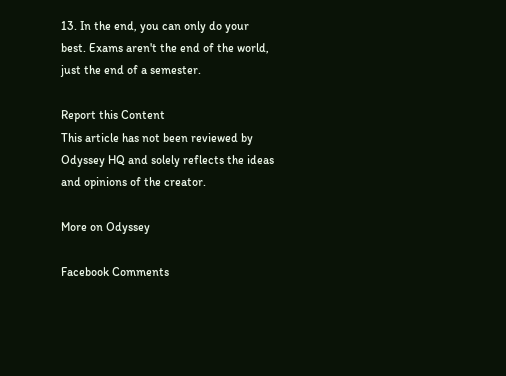13. In the end, you can only do your best. Exams aren't the end of the world, just the end of a semester.

Report this Content
This article has not been reviewed by Odyssey HQ and solely reflects the ideas and opinions of the creator.

More on Odyssey

Facebook Comments